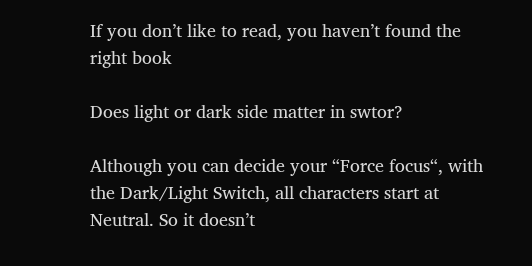If you don’t like to read, you haven’t found the right book

Does light or dark side matter in swtor?

Although you can decide your “Force focus“, with the Dark/Light Switch, all characters start at Neutral. So it doesn’t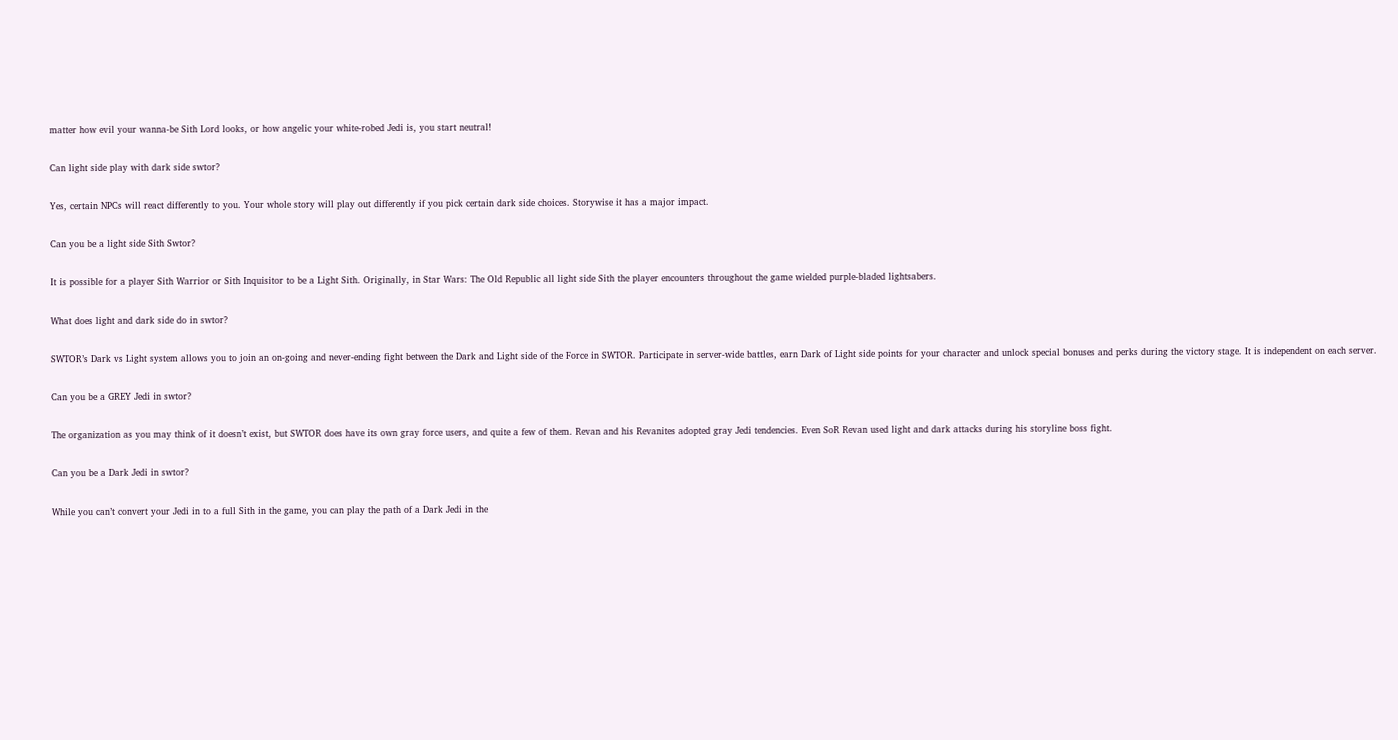matter how evil your wanna-be Sith Lord looks, or how angelic your white-robed Jedi is, you start neutral!

Can light side play with dark side swtor?

Yes, certain NPCs will react differently to you. Your whole story will play out differently if you pick certain dark side choices. Storywise it has a major impact.

Can you be a light side Sith Swtor?

It is possible for a player Sith Warrior or Sith Inquisitor to be a Light Sith. Originally, in Star Wars: The Old Republic all light side Sith the player encounters throughout the game wielded purple-bladed lightsabers.

What does light and dark side do in swtor?

SWTOR’s Dark vs Light system allows you to join an on-going and never-ending fight between the Dark and Light side of the Force in SWTOR. Participate in server-wide battles, earn Dark of Light side points for your character and unlock special bonuses and perks during the victory stage. It is independent on each server.

Can you be a GREY Jedi in swtor?

The organization as you may think of it doesn’t exist, but SWTOR does have its own gray force users, and quite a few of them. Revan and his Revanites adopted gray Jedi tendencies. Even SoR Revan used light and dark attacks during his storyline boss fight.

Can you be a Dark Jedi in swtor?

While you can’t convert your Jedi in to a full Sith in the game, you can play the path of a Dark Jedi in the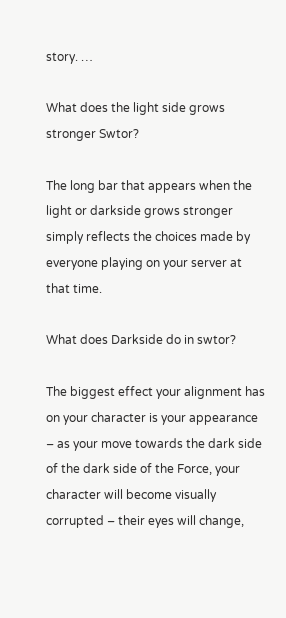story. …

What does the light side grows stronger Swtor?

The long bar that appears when the light or darkside grows stronger simply reflects the choices made by everyone playing on your server at that time.

What does Darkside do in swtor?

The biggest effect your alignment has on your character is your appearance – as your move towards the dark side of the dark side of the Force, your character will become visually corrupted – their eyes will change,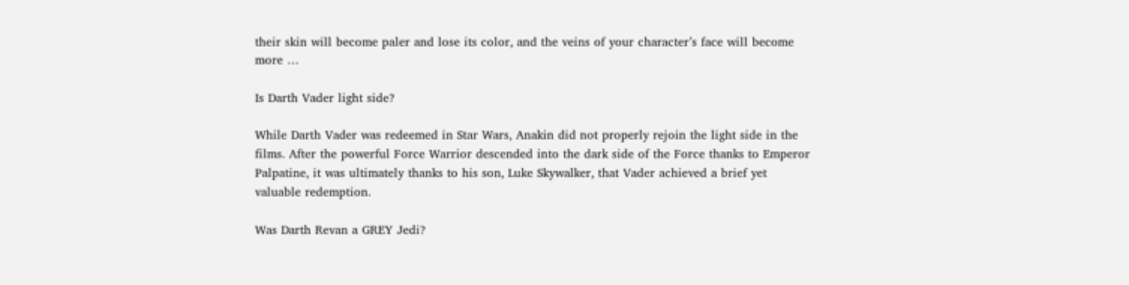their skin will become paler and lose its color, and the veins of your character’s face will become more …

Is Darth Vader light side?

While Darth Vader was redeemed in Star Wars, Anakin did not properly rejoin the light side in the films. After the powerful Force Warrior descended into the dark side of the Force thanks to Emperor Palpatine, it was ultimately thanks to his son, Luke Skywalker, that Vader achieved a brief yet valuable redemption.

Was Darth Revan a GREY Jedi?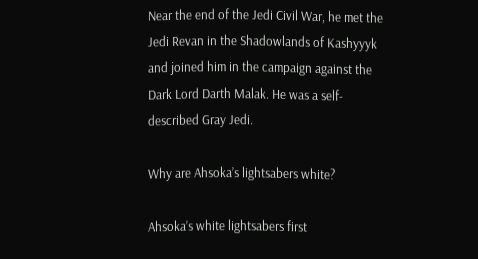Near the end of the Jedi Civil War, he met the Jedi Revan in the Shadowlands of Kashyyyk and joined him in the campaign against the Dark Lord Darth Malak. He was a self-described Gray Jedi.

Why are Ahsoka’s lightsabers white?

Ahsoka’s white lightsabers first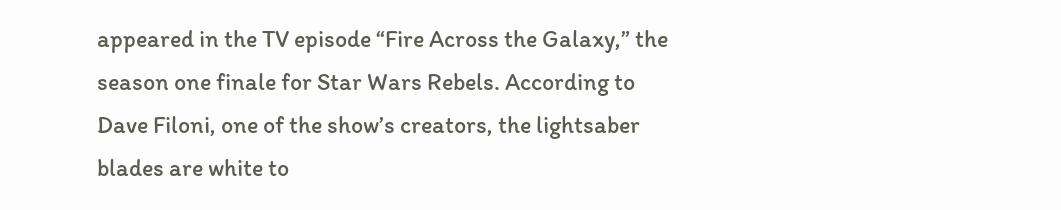appeared in the TV episode “Fire Across the Galaxy,” the season one finale for Star Wars Rebels. According to Dave Filoni, one of the show’s creators, the lightsaber blades are white to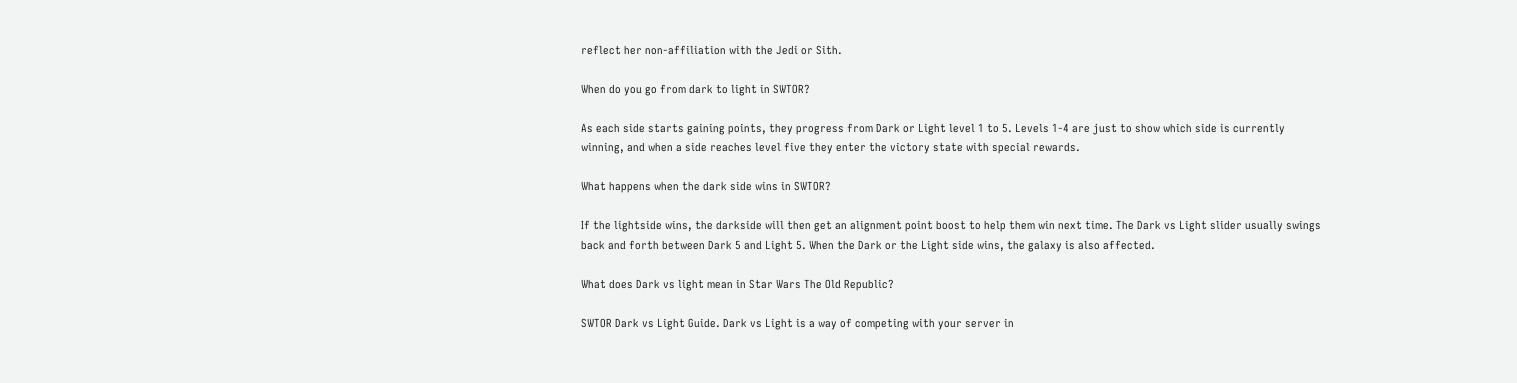reflect her non-affiliation with the Jedi or Sith.

When do you go from dark to light in SWTOR?

As each side starts gaining points, they progress from Dark or Light level 1 to 5. Levels 1-4 are just to show which side is currently winning, and when a side reaches level five they enter the victory state with special rewards.

What happens when the dark side wins in SWTOR?

If the lightside wins, the darkside will then get an alignment point boost to help them win next time. The Dark vs Light slider usually swings back and forth between Dark 5 and Light 5. When the Dark or the Light side wins, the galaxy is also affected.

What does Dark vs light mean in Star Wars The Old Republic?

SWTOR Dark vs Light Guide. Dark vs Light is a way of competing with your server in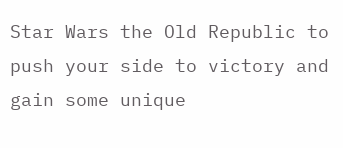Star Wars the Old Republic to push your side to victory and gain some unique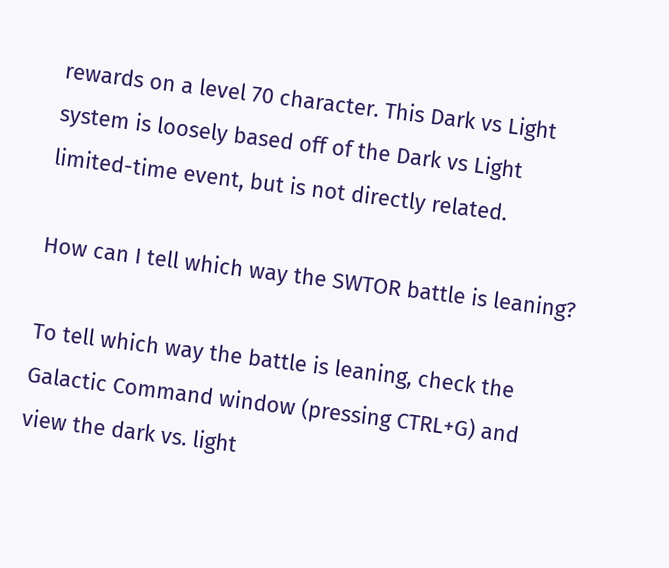rewards on a level 70 character. This Dark vs Light system is loosely based off of the Dark vs Light limited-time event, but is not directly related.

How can I tell which way the SWTOR battle is leaning?

To tell which way the battle is leaning, check the Galactic Command window (pressing CTRL+G) and view the dark vs. light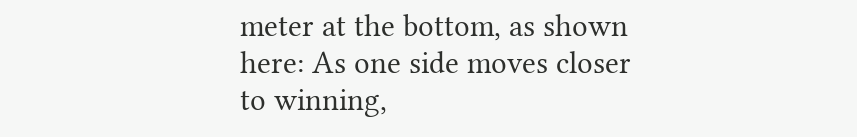meter at the bottom, as shown here: As one side moves closer to winning,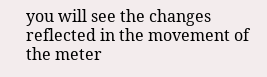you will see the changes reflected in the movement of the meter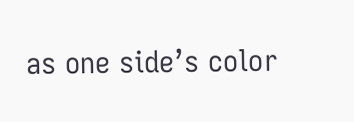as one side’s color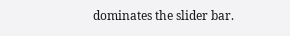dominates the slider bar.